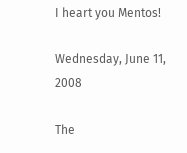I heart you Mentos!

Wednesday, June 11, 2008

The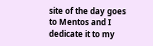site of the day goes to Mentos and I dedicate it to my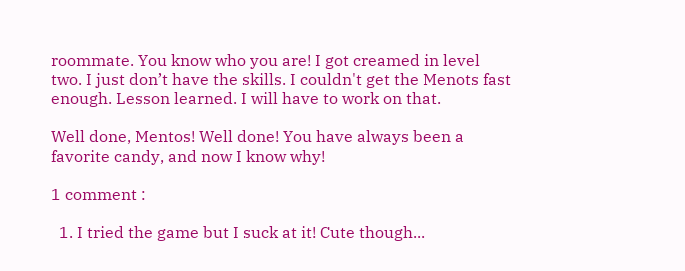roommate. You know who you are! I got creamed in level two. I just don’t have the skills. I couldn't get the Menots fast enough. Lesson learned. I will have to work on that.

Well done, Mentos! Well done! You have always been a favorite candy, and now I know why!

1 comment :

  1. I tried the game but I suck at it! Cute though...